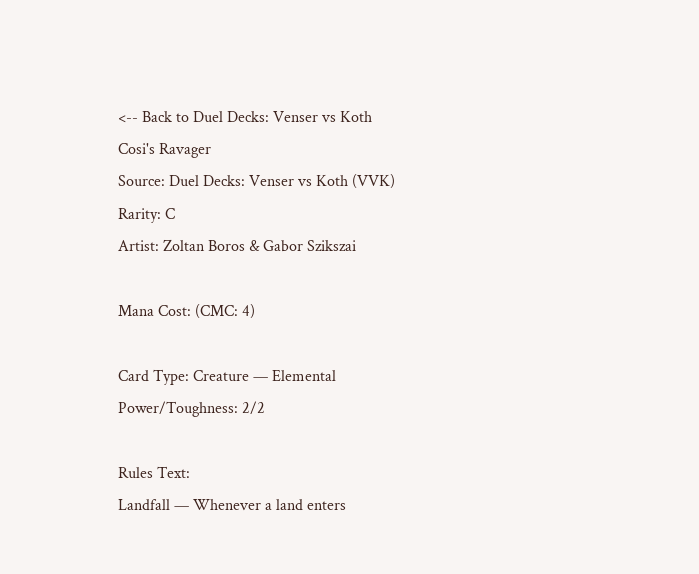<-- Back to Duel Decks: Venser vs Koth
Cosi's Ravager
Source: Duel Decks: Venser vs Koth (VVK)
Rarity: C
Artist: Zoltan Boros & Gabor Szikszai

Mana Cost: (CMC: 4)

Card Type: Creature — Elemental
Power/Toughness: 2/2

Rules Text:
Landfall — Whenever a land enters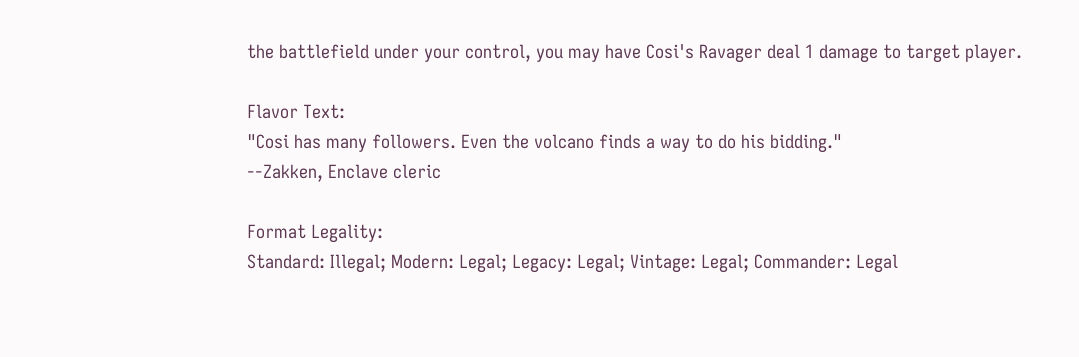the battlefield under your control, you may have Cosi's Ravager deal 1 damage to target player.

Flavor Text:
"Cosi has many followers. Even the volcano finds a way to do his bidding."
--Zakken, Enclave cleric

Format Legality:
Standard: Illegal; Modern: Legal; Legacy: Legal; Vintage: Legal; Commander: Legal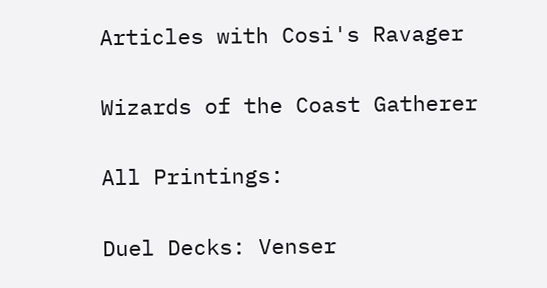Articles with Cosi's Ravager

Wizards of the Coast Gatherer

All Printings:

Duel Decks: Venser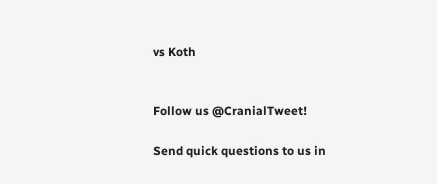vs Koth


Follow us @CranialTweet!

Send quick questions to us in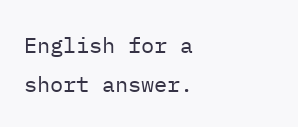English for a short answer.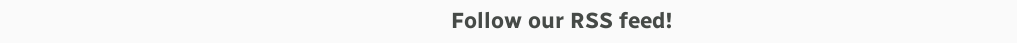Follow our RSS feed!